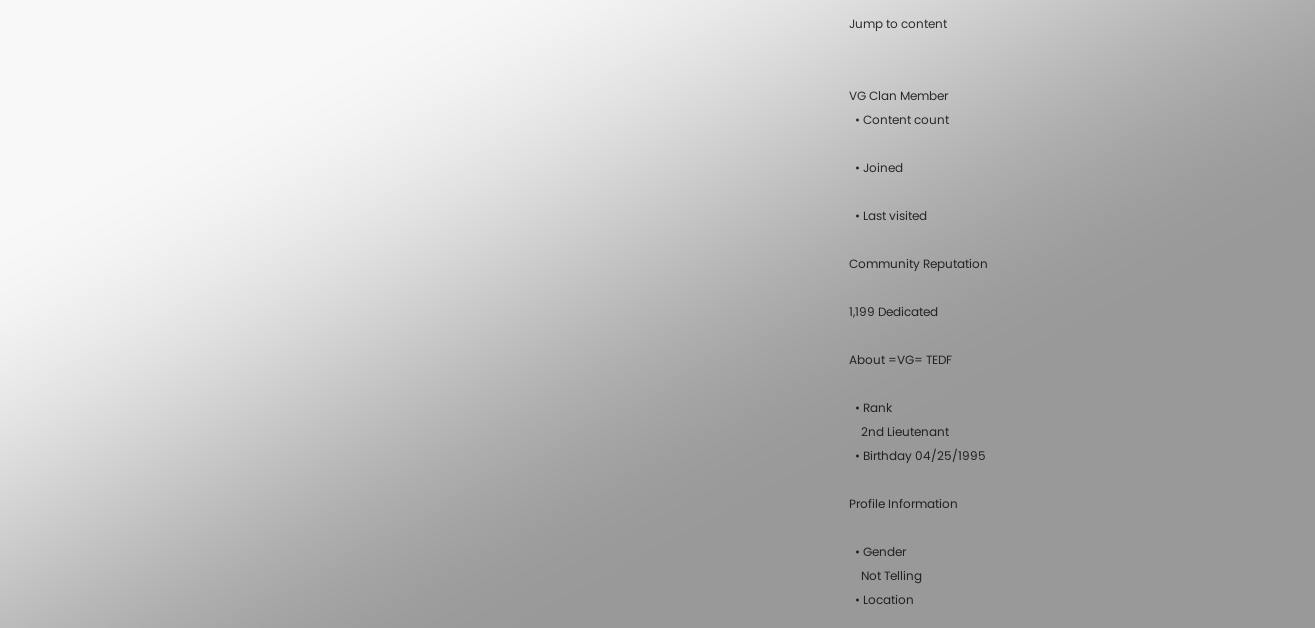Jump to content


VG Clan Member
  • Content count

  • Joined

  • Last visited

Community Reputation

1,199 Dedicated

About =VG= TEDF

  • Rank
    2nd Lieutenant
  • Birthday 04/25/1995

Profile Information

  • Gender
    Not Telling
  • Location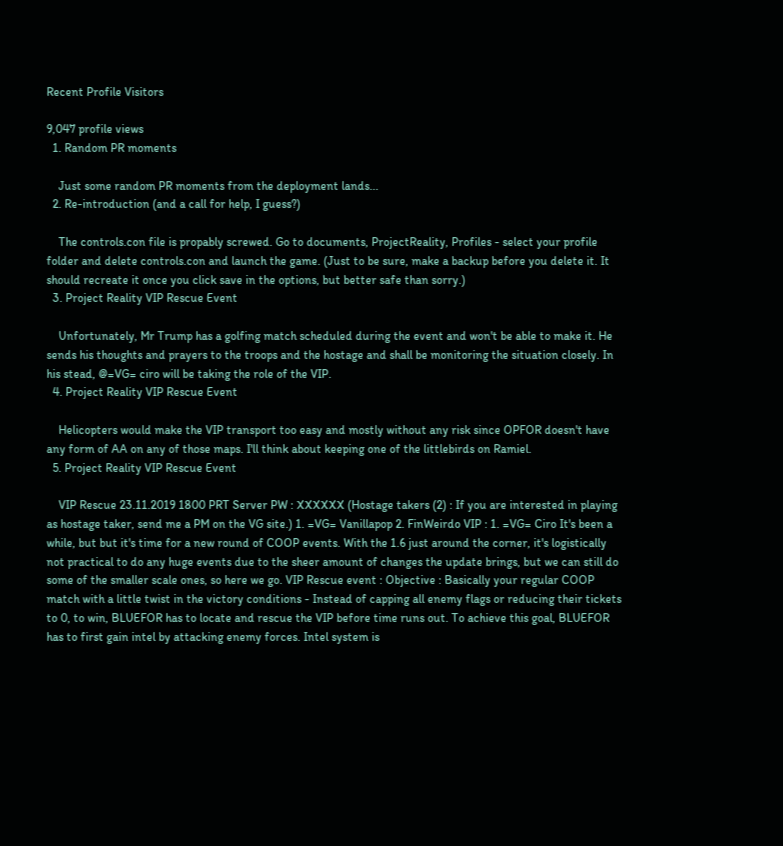Recent Profile Visitors

9,047 profile views
  1. Random PR moments

    Just some random PR moments from the deployment lands...
  2. Re-introduction (and a call for help, I guess?)

    The controls.con file is propably screwed. Go to documents, ProjectReality, Profiles - select your profile folder and delete controls.con and launch the game. (Just to be sure, make a backup before you delete it. It should recreate it once you click save in the options, but better safe than sorry.)
  3. Project Reality VIP Rescue Event

    Unfortunately, Mr Trump has a golfing match scheduled during the event and won't be able to make it. He sends his thoughts and prayers to the troops and the hostage and shall be monitoring the situation closely. In his stead, @=VG= ciro will be taking the role of the VIP.
  4. Project Reality VIP Rescue Event

    Helicopters would make the VIP transport too easy and mostly without any risk since OPFOR doesn't have any form of AA on any of those maps. I'll think about keeping one of the littlebirds on Ramiel.
  5. Project Reality VIP Rescue Event

    VIP Rescue 23.11.2019 1800 PRT Server PW : XXXXXX (Hostage takers (2) : If you are interested in playing as hostage taker, send me a PM on the VG site.) 1. =VG= Vanillapop 2. FinWeirdo VIP : 1. =VG= Ciro It's been a while, but but it's time for a new round of COOP events. With the 1.6 just around the corner, it's logistically not practical to do any huge events due to the sheer amount of changes the update brings, but we can still do some of the smaller scale ones, so here we go. VIP Rescue event : Objective : Basically your regular COOP match with a little twist in the victory conditions - Instead of capping all enemy flags or reducing their tickets to 0, to win, BLUEFOR has to locate and rescue the VIP before time runs out. To achieve this goal, BLUEFOR has to first gain intel by attacking enemy forces. Intel system is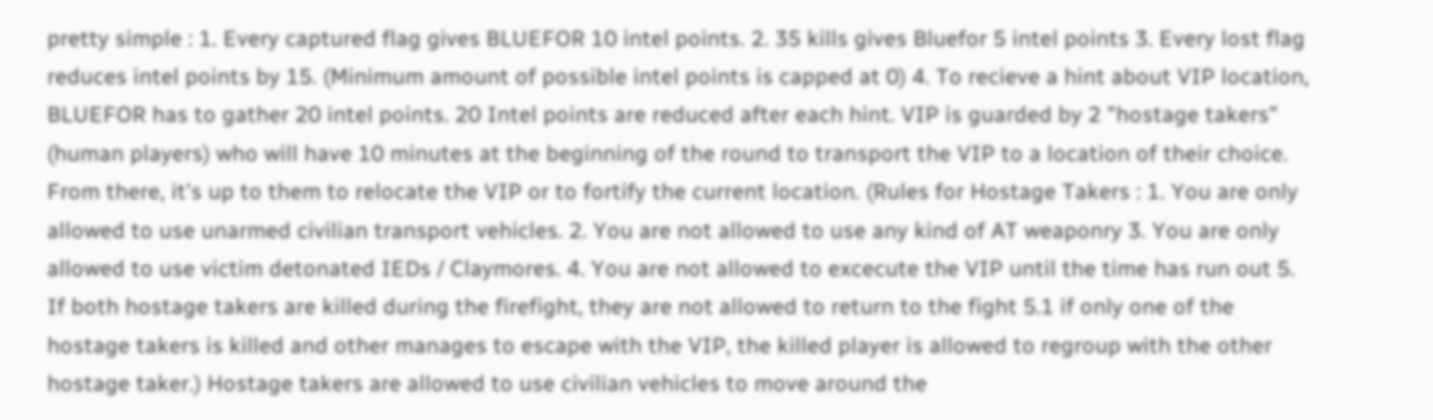pretty simple : 1. Every captured flag gives BLUEFOR 10 intel points. 2. 35 kills gives Bluefor 5 intel points 3. Every lost flag reduces intel points by 15. (Minimum amount of possible intel points is capped at 0) 4. To recieve a hint about VIP location, BLUEFOR has to gather 20 intel points. 20 Intel points are reduced after each hint. VIP is guarded by 2 "hostage takers" (human players) who will have 10 minutes at the beginning of the round to transport the VIP to a location of their choice. From there, it's up to them to relocate the VIP or to fortify the current location. (Rules for Hostage Takers : 1. You are only allowed to use unarmed civilian transport vehicles. 2. You are not allowed to use any kind of AT weaponry 3. You are only allowed to use victim detonated IEDs / Claymores. 4. You are not allowed to excecute the VIP until the time has run out 5. If both hostage takers are killed during the firefight, they are not allowed to return to the fight 5.1 if only one of the hostage takers is killed and other manages to escape with the VIP, the killed player is allowed to regroup with the other hostage taker.) Hostage takers are allowed to use civilian vehicles to move around the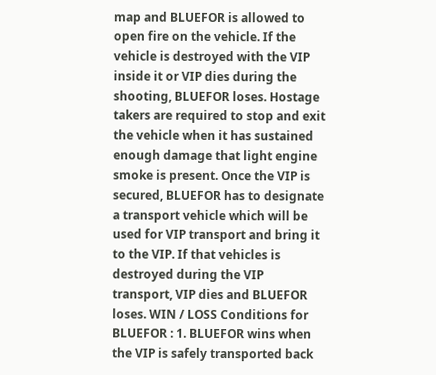map and BLUEFOR is allowed to open fire on the vehicle. If the vehicle is destroyed with the VIP inside it or VIP dies during the shooting, BLUEFOR loses. Hostage takers are required to stop and exit the vehicle when it has sustained enough damage that light engine smoke is present. Once the VIP is secured, BLUEFOR has to designate a transport vehicle which will be used for VIP transport and bring it to the VIP. If that vehicles is destroyed during the VIP transport, VIP dies and BLUEFOR loses. WIN / LOSS Conditions for BLUEFOR : 1. BLUEFOR wins when the VIP is safely transported back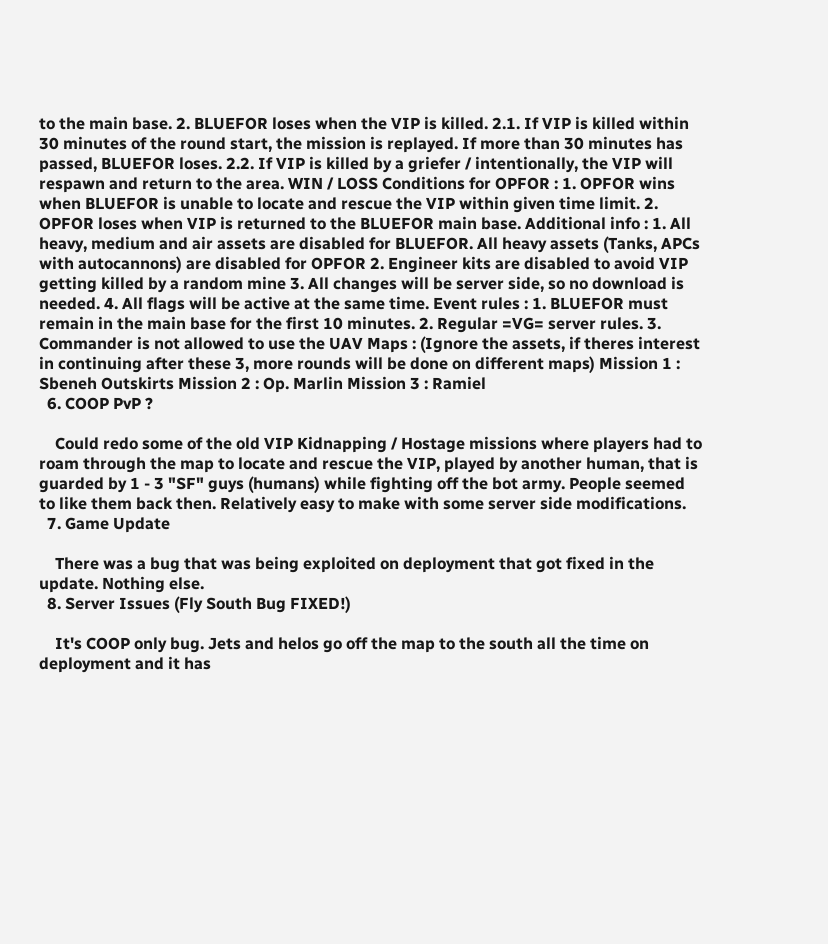to the main base. 2. BLUEFOR loses when the VIP is killed. 2.1. If VIP is killed within 30 minutes of the round start, the mission is replayed. If more than 30 minutes has passed, BLUEFOR loses. 2.2. If VIP is killed by a griefer / intentionally, the VIP will respawn and return to the area. WIN / LOSS Conditions for OPFOR : 1. OPFOR wins when BLUEFOR is unable to locate and rescue the VIP within given time limit. 2. OPFOR loses when VIP is returned to the BLUEFOR main base. Additional info : 1. All heavy, medium and air assets are disabled for BLUEFOR. All heavy assets (Tanks, APCs with autocannons) are disabled for OPFOR 2. Engineer kits are disabled to avoid VIP getting killed by a random mine 3. All changes will be server side, so no download is needed. 4. All flags will be active at the same time. Event rules : 1. BLUEFOR must remain in the main base for the first 10 minutes. 2. Regular =VG= server rules. 3. Commander is not allowed to use the UAV Maps : (Ignore the assets, if theres interest in continuing after these 3, more rounds will be done on different maps) Mission 1 : Sbeneh Outskirts Mission 2 : Op. Marlin Mission 3 : Ramiel
  6. COOP PvP ?

    Could redo some of the old VIP Kidnapping / Hostage missions where players had to roam through the map to locate and rescue the VIP, played by another human, that is guarded by 1 - 3 "SF" guys (humans) while fighting off the bot army. People seemed to like them back then. Relatively easy to make with some server side modifications.
  7. Game Update

    There was a bug that was being exploited on deployment that got fixed in the update. Nothing else.
  8. Server Issues (Fly South Bug FIXED!)

    It's COOP only bug. Jets and helos go off the map to the south all the time on deployment and it has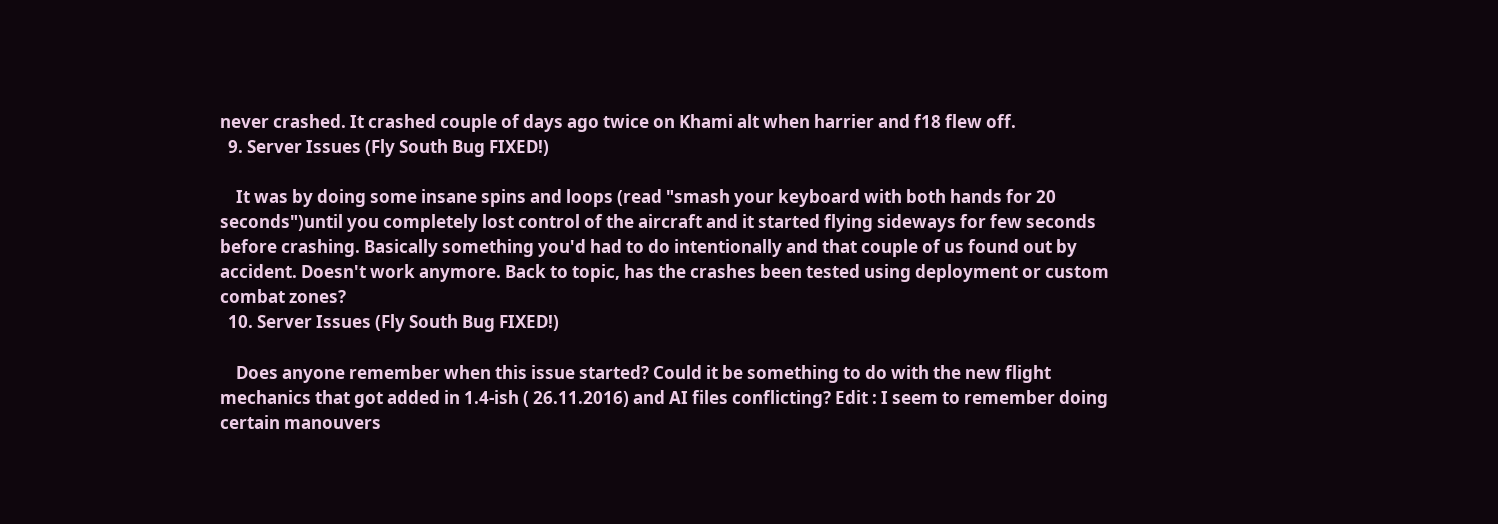never crashed. It crashed couple of days ago twice on Khami alt when harrier and f18 flew off.
  9. Server Issues (Fly South Bug FIXED!)

    It was by doing some insane spins and loops (read "smash your keyboard with both hands for 20 seconds")until you completely lost control of the aircraft and it started flying sideways for few seconds before crashing. Basically something you'd had to do intentionally and that couple of us found out by accident. Doesn't work anymore. Back to topic, has the crashes been tested using deployment or custom combat zones?
  10. Server Issues (Fly South Bug FIXED!)

    Does anyone remember when this issue started? Could it be something to do with the new flight mechanics that got added in 1.4-ish ( 26.11.2016) and AI files conflicting? Edit : I seem to remember doing certain manouvers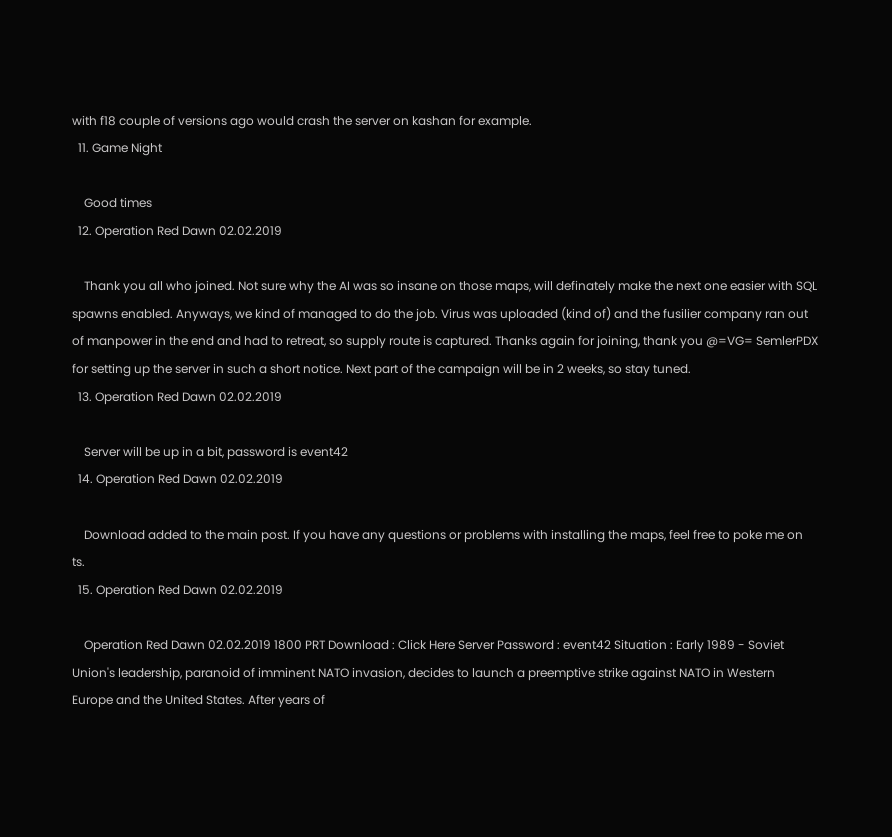with f18 couple of versions ago would crash the server on kashan for example.
  11. Game Night

    Good times
  12. Operation Red Dawn 02.02.2019

    Thank you all who joined. Not sure why the AI was so insane on those maps, will definately make the next one easier with SQL spawns enabled. Anyways, we kind of managed to do the job. Virus was uploaded (kind of) and the fusilier company ran out of manpower in the end and had to retreat, so supply route is captured. Thanks again for joining, thank you @=VG= SemlerPDX for setting up the server in such a short notice. Next part of the campaign will be in 2 weeks, so stay tuned.
  13. Operation Red Dawn 02.02.2019

    Server will be up in a bit, password is event42
  14. Operation Red Dawn 02.02.2019

    Download added to the main post. If you have any questions or problems with installing the maps, feel free to poke me on ts.
  15. Operation Red Dawn 02.02.2019

    Operation Red Dawn 02.02.2019 1800 PRT Download : Click Here Server Password : event42 Situation : Early 1989 - Soviet Union's leadership, paranoid of imminent NATO invasion, decides to launch a preemptive strike against NATO in Western Europe and the United States. After years of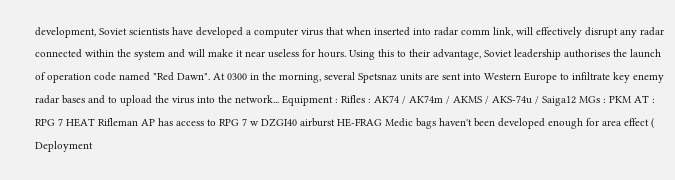development, Soviet scientists have developed a computer virus that when inserted into radar comm link, will effectively disrupt any radar connected within the system and will make it near useless for hours. Using this to their advantage, Soviet leadership authorises the launch of operation code named "Red Dawn". At 0300 in the morning, several Spetsnaz units are sent into Western Europe to infiltrate key enemy radar bases and to upload the virus into the network... Equipment : Rifles : AK74 / AK74m / AKMS / AKS-74u / Saiga12 MGs : PKM AT : RPG 7 HEAT Rifleman AP has access to RPG 7 w DZGI40 airburst HE-FRAG Medic bags haven't been developed enough for area effect ( Deployment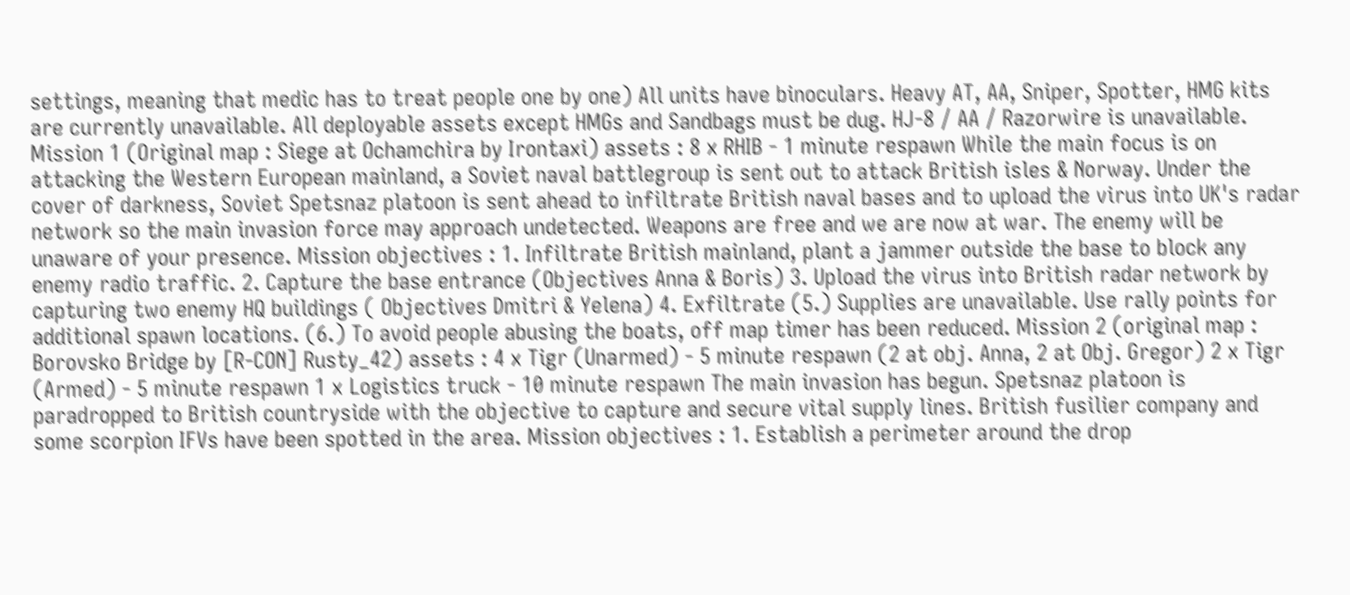settings, meaning that medic has to treat people one by one) All units have binoculars. Heavy AT, AA, Sniper, Spotter, HMG kits are currently unavailable. All deployable assets except HMGs and Sandbags must be dug. HJ-8 / AA / Razorwire is unavailable. Mission 1 (Original map : Siege at Ochamchira by Irontaxi) assets : 8 x RHIB - 1 minute respawn While the main focus is on attacking the Western European mainland, a Soviet naval battlegroup is sent out to attack British isles & Norway. Under the cover of darkness, Soviet Spetsnaz platoon is sent ahead to infiltrate British naval bases and to upload the virus into UK's radar network so the main invasion force may approach undetected. Weapons are free and we are now at war. The enemy will be unaware of your presence. Mission objectives : 1. Infiltrate British mainland, plant a jammer outside the base to block any enemy radio traffic. 2. Capture the base entrance (Objectives Anna & Boris) 3. Upload the virus into British radar network by capturing two enemy HQ buildings ( Objectives Dmitri & Yelena) 4. Exfiltrate (5.) Supplies are unavailable. Use rally points for additional spawn locations. (6.) To avoid people abusing the boats, off map timer has been reduced. Mission 2 (original map : Borovsko Bridge by [R-CON] Rusty_42) assets : 4 x Tigr (Unarmed) - 5 minute respawn (2 at obj. Anna, 2 at Obj. Gregor) 2 x Tigr (Armed) - 5 minute respawn 1 x Logistics truck - 10 minute respawn The main invasion has begun. Spetsnaz platoon is paradropped to British countryside with the objective to capture and secure vital supply lines. British fusilier company and some scorpion IFVs have been spotted in the area. Mission objectives : 1. Establish a perimeter around the drop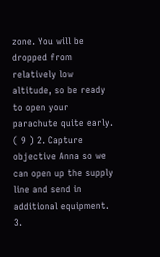zone. You will be dropped from relatively low altitude, so be ready to open your parachute quite early. ( 9 ) 2. Capture objective Anna so we can open up the supply line and send in additional equipment. 3.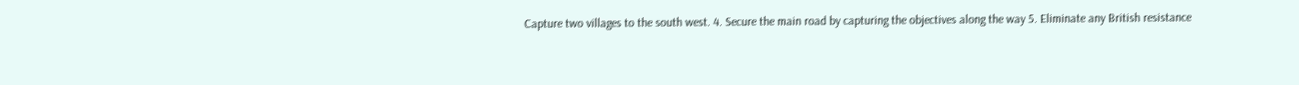Capture two villages to the south west. 4. Secure the main road by capturing the objectives along the way 5. Eliminate any British resistance